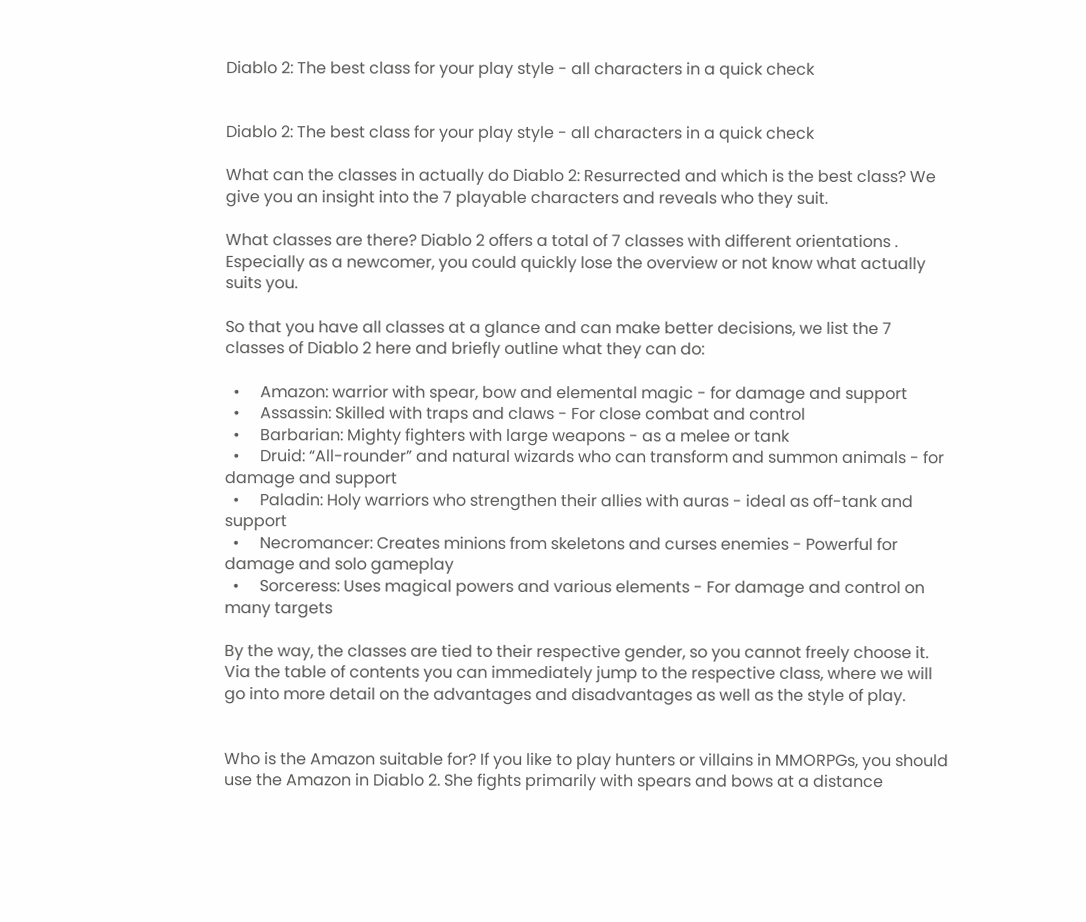Diablo 2: The best class for your play style - all characters in a quick check


Diablo 2: The best class for your play style - all characters in a quick check

What can the classes in actually do Diablo 2: Resurrected and which is the best class? We give you an insight into the 7 playable characters and reveals who they suit.

What classes are there? Diablo 2 offers a total of 7 classes with different orientations . Especially as a newcomer, you could quickly lose the overview or not know what actually suits you.

So that you have all classes at a glance and can make better decisions, we list the 7 classes of Diablo 2 here and briefly outline what they can do:

  •     Amazon: warrior with spear, bow and elemental magic - for damage and support
  •     Assassin: Skilled with traps and claws - For close combat and control
  •     Barbarian: Mighty fighters with large weapons - as a melee or tank
  •     Druid: “All-rounder” and natural wizards who can transform and summon animals - for damage and support
  •     Paladin: Holy warriors who strengthen their allies with auras - ideal as off-tank and support
  •     Necromancer: Creates minions from skeletons and curses enemies - Powerful for damage and solo gameplay
  •     Sorceress: Uses magical powers and various elements - For damage and control on many targets

By the way, the classes are tied to their respective gender, so you cannot freely choose it. Via the table of contents you can immediately jump to the respective class, where we will go into more detail on the advantages and disadvantages as well as the style of play.


Who is the Amazon suitable for? If you like to play hunters or villains in MMORPGs, you should use the Amazon in Diablo 2. She fights primarily with spears and bows at a distance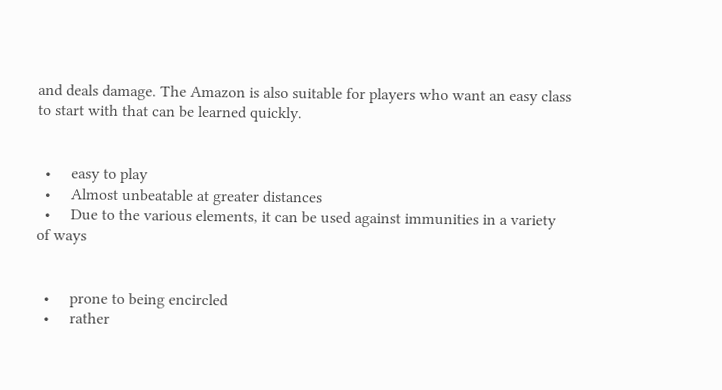and deals damage. The Amazon is also suitable for players who want an easy class to start with that can be learned quickly.


  •     easy to play
  •     Almost unbeatable at greater distances
  •     Due to the various elements, it can be used against immunities in a variety of ways


  •     prone to being encircled
  •     rather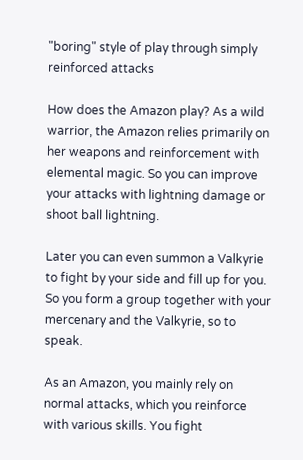"boring" style of play through simply reinforced attacks

How does the Amazon play? As a wild warrior, the Amazon relies primarily on her weapons and reinforcement with elemental magic. So you can improve your attacks with lightning damage or shoot ball lightning.

Later you can even summon a Valkyrie to fight by your side and fill up for you. So you form a group together with your mercenary and the Valkyrie, so to speak.

As an Amazon, you mainly rely on normal attacks, which you reinforce with various skills. You fight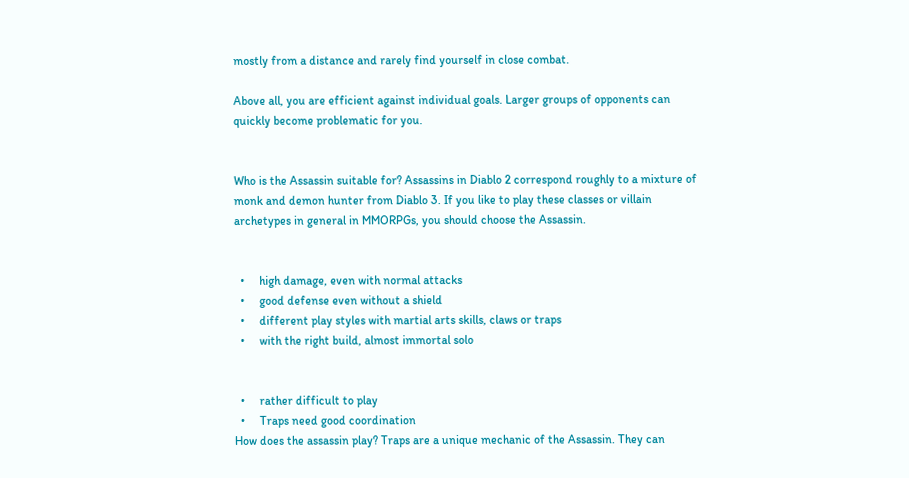mostly from a distance and rarely find yourself in close combat.

Above all, you are efficient against individual goals. Larger groups of opponents can quickly become problematic for you.


Who is the Assassin suitable for? Assassins in Diablo 2 correspond roughly to a mixture of monk and demon hunter from Diablo 3. If you like to play these classes or villain archetypes in general in MMORPGs, you should choose the Assassin.


  •     high damage, even with normal attacks
  •     good defense even without a shield
  •     different play styles with martial arts skills, claws or traps
  •     with the right build, almost immortal solo


  •     rather difficult to play
  •     Traps need good coordination
How does the assassin play? Traps are a unique mechanic of the Assassin. They can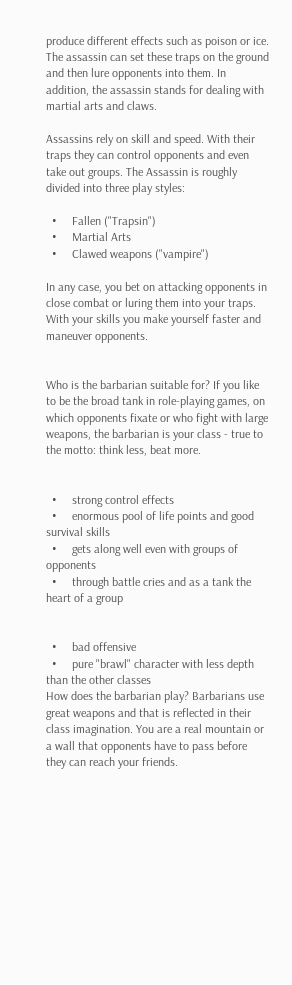produce different effects such as poison or ice. The assassin can set these traps on the ground and then lure opponents into them. In addition, the assassin stands for dealing with martial arts and claws.

Assassins rely on skill and speed. With their traps they can control opponents and even take out groups. The Assassin is roughly divided into three play styles:

  •     Fallen ("Trapsin")
  •     Martial Arts
  •     Clawed weapons ("vampire")

In any case, you bet on attacking opponents in close combat or luring them into your traps. With your skills you make yourself faster and maneuver opponents.


Who is the barbarian suitable for? If you like to be the broad tank in role-playing games, on which opponents fixate or who fight with large weapons, the barbarian is your class - true to the motto: think less, beat more.


  •     strong control effects
  •     enormous pool of life points and good survival skills
  •     gets along well even with groups of opponents
  •     through battle cries and as a tank the heart of a group


  •     bad offensive
  •     pure "brawl" character with less depth than the other classes
How does the barbarian play? Barbarians use great weapons and that is reflected in their class imagination. You are a real mountain or a wall that opponents have to pass before they can reach your friends.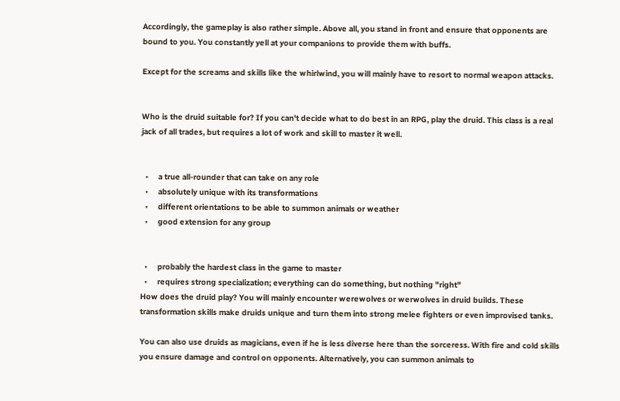Accordingly, the gameplay is also rather simple. Above all, you stand in front and ensure that opponents are bound to you. You constantly yell at your companions to provide them with buffs.

Except for the screams and skills like the whirlwind, you will mainly have to resort to normal weapon attacks.


Who is the druid suitable for? If you can't decide what to do best in an RPG, play the druid. This class is a real jack of all trades, but requires a lot of work and skill to master it well.


  •     a true all-rounder that can take on any role
  •     absolutely unique with its transformations
  •     different orientations to be able to summon animals or weather
  •     good extension for any group


  •     probably the hardest class in the game to master
  •     requires strong specialization; everything can do something, but nothing "right"
How does the druid play? You will mainly encounter werewolves or werwolves in druid builds. These transformation skills make druids unique and turn them into strong melee fighters or even improvised tanks.

You can also use druids as magicians, even if he is less diverse here than the sorceress. With fire and cold skills you ensure damage and control on opponents. Alternatively, you can summon animals to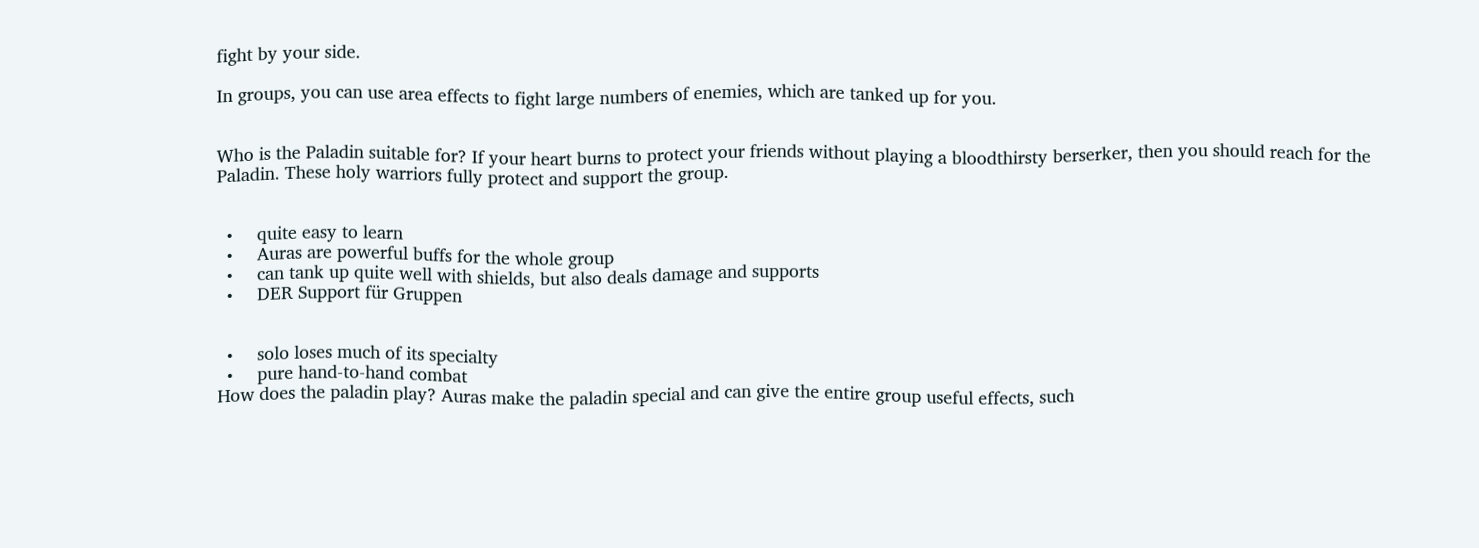fight by your side.

In groups, you can use area effects to fight large numbers of enemies, which are tanked up for you.


Who is the Paladin suitable for? If your heart burns to protect your friends without playing a bloodthirsty berserker, then you should reach for the Paladin. These holy warriors fully protect and support the group.


  •     quite easy to learn
  •     Auras are powerful buffs for the whole group
  •     can tank up quite well with shields, but also deals damage and supports
  •     DER Support für Gruppen


  •     solo loses much of its specialty
  •     pure hand-to-hand combat
How does the paladin play? Auras make the paladin special and can give the entire group useful effects, such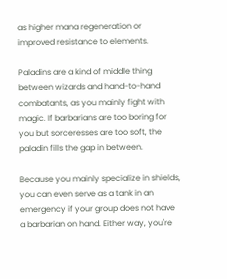as higher mana regeneration or improved resistance to elements.

Paladins are a kind of middle thing between wizards and hand-to-hand combatants, as you mainly fight with magic. If barbarians are too boring for you but sorceresses are too soft, the paladin fills the gap in between.

Because you mainly specialize in shields, you can even serve as a tank in an emergency if your group does not have a barbarian on hand. Either way, you're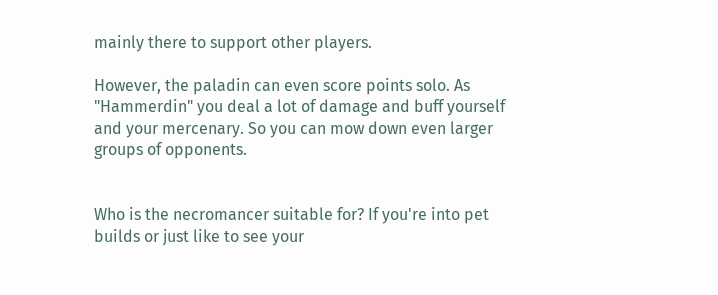mainly there to support other players.

However, the paladin can even score points solo. As "Hammerdin" you deal a lot of damage and buff yourself and your mercenary. So you can mow down even larger groups of opponents.


Who is the necromancer suitable for? If you're into pet builds or just like to see your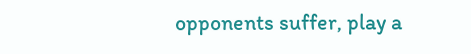opponents suffer, play a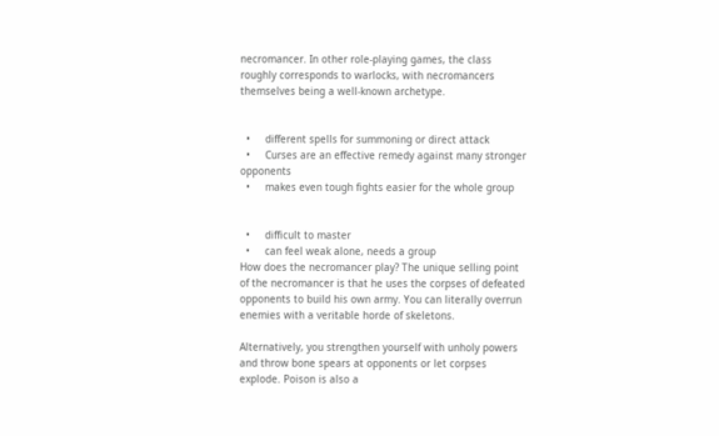necromancer. In other role-playing games, the class roughly corresponds to warlocks, with necromancers themselves being a well-known archetype.


  •     different spells for summoning or direct attack
  •     Curses are an effective remedy against many stronger opponents
  •     makes even tough fights easier for the whole group


  •     difficult to master
  •     can feel weak alone, needs a group
How does the necromancer play? The unique selling point of the necromancer is that he uses the corpses of defeated opponents to build his own army. You can literally overrun enemies with a veritable horde of skeletons.

Alternatively, you strengthen yourself with unholy powers and throw bone spears at opponents or let corpses explode. Poison is also a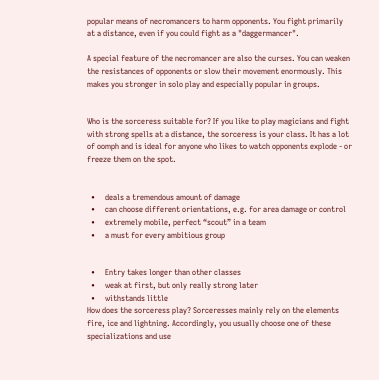popular means of necromancers to harm opponents. You fight primarily at a distance, even if you could fight as a "daggermancer".

A special feature of the necromancer are also the curses. You can weaken the resistances of opponents or slow their movement enormously. This makes you stronger in solo play and especially popular in groups.


Who is the sorceress suitable for? If you like to play magicians and fight with strong spells at a distance, the sorceress is your class. It has a lot of oomph and is ideal for anyone who likes to watch opponents explode - or freeze them on the spot.


  •     deals a tremendous amount of damage
  •     can choose different orientations, e.g. for area damage or control
  •     extremely mobile, perfect “scout” in a team
  •     a must for every ambitious group


  •     Entry takes longer than other classes
  •     weak at first, but only really strong later
  •     withstands little
How does the sorceress play? Sorceresses mainly rely on the elements fire, ice and lightning. Accordingly, you usually choose one of these specializations and use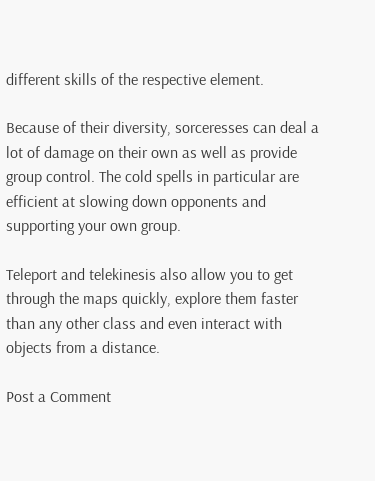different skills of the respective element.

Because of their diversity, sorceresses can deal a lot of damage on their own as well as provide group control. The cold spells in particular are efficient at slowing down opponents and supporting your own group.

Teleport and telekinesis also allow you to get through the maps quickly, explore them faster than any other class and even interact with objects from a distance.

Post a Comment